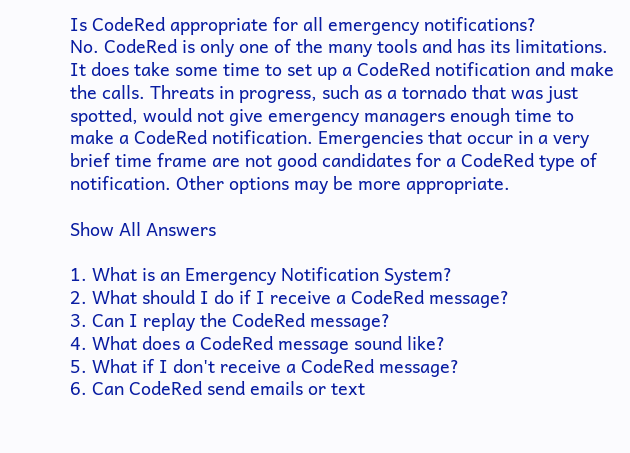Is CodeRed appropriate for all emergency notifications?
No. CodeRed is only one of the many tools and has its limitations. It does take some time to set up a CodeRed notification and make the calls. Threats in progress, such as a tornado that was just spotted, would not give emergency managers enough time to make a CodeRed notification. Emergencies that occur in a very brief time frame are not good candidates for a CodeRed type of notification. Other options may be more appropriate.

Show All Answers

1. What is an Emergency Notification System?
2. What should I do if I receive a CodeRed message?
3. Can I replay the CodeRed message?
4. What does a CodeRed message sound like?
5. What if I don't receive a CodeRed message?
6. Can CodeRed send emails or text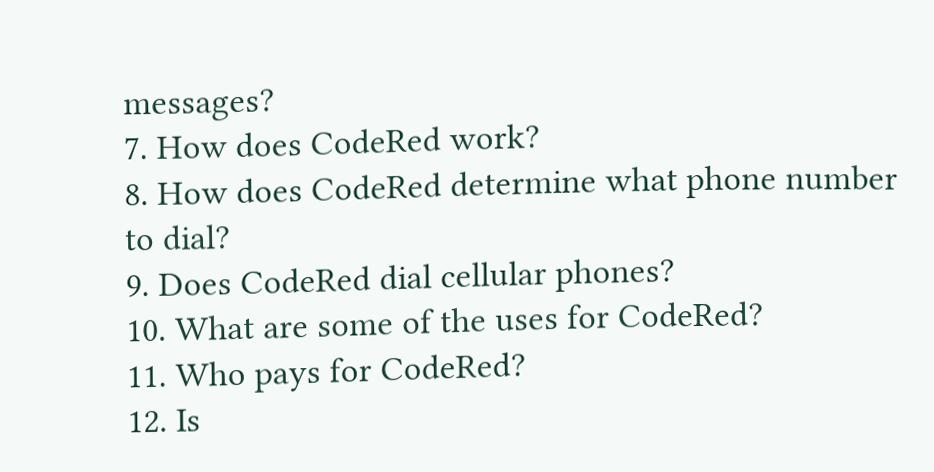messages?
7. How does CodeRed work?
8. How does CodeRed determine what phone number to dial?
9. Does CodeRed dial cellular phones?
10. What are some of the uses for CodeRed?
11. Who pays for CodeRed?
12. Is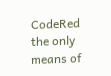CodeRed the only means of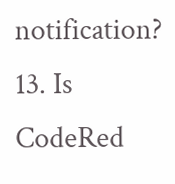notification?
13. Is CodeRed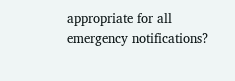appropriate for all emergency notifications?